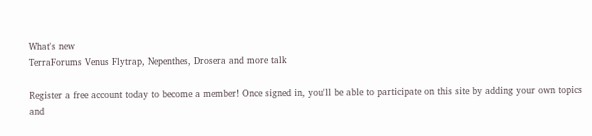What's new
TerraForums Venus Flytrap, Nepenthes, Drosera and more talk

Register a free account today to become a member! Once signed in, you'll be able to participate on this site by adding your own topics and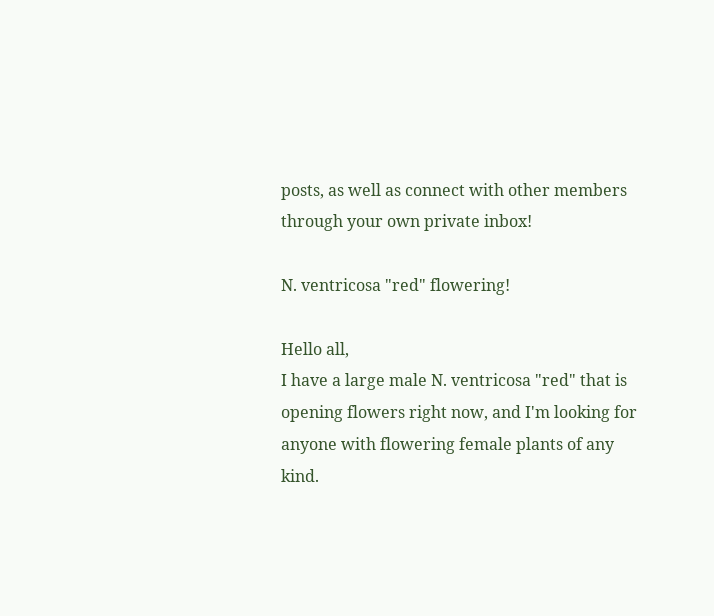posts, as well as connect with other members through your own private inbox!

N. ventricosa "red" flowering!

Hello all,
I have a large male N. ventricosa "red" that is opening flowers right now, and I'm looking for anyone with flowering female plants of any kind.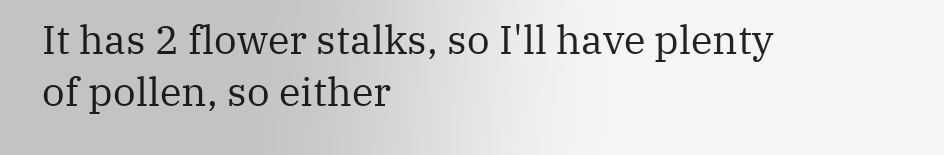It has 2 flower stalks, so I'll have plenty of pollen, so either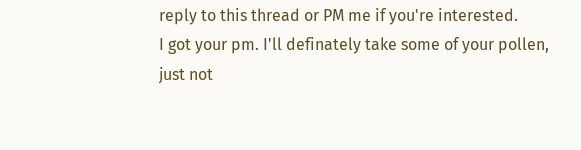reply to this thread or PM me if you're interested.
I got your pm. I'll definately take some of your pollen, just not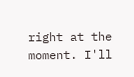right at the moment. I'll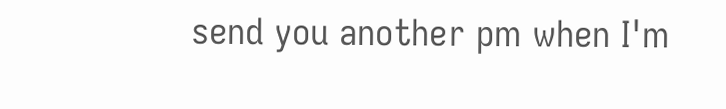send you another pm when I'm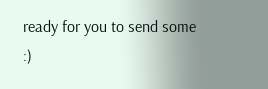ready for you to send some :)